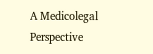A Medicolegal Perspective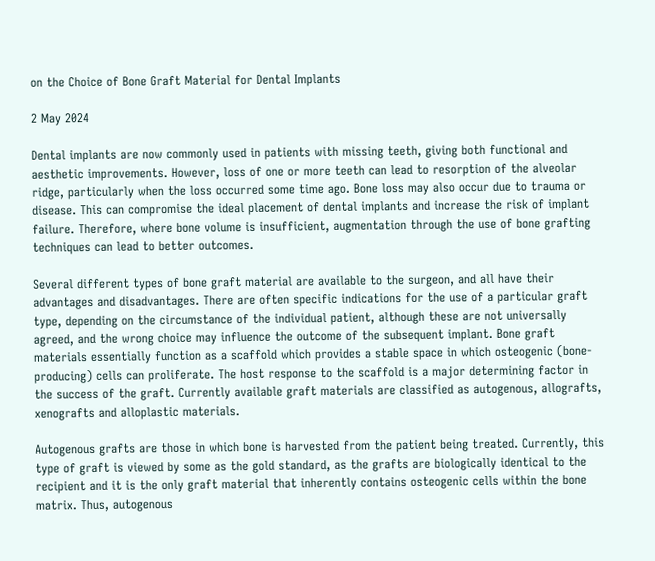on the Choice of Bone Graft Material for Dental Implants

2 May 2024

Dental implants are now commonly used in patients with missing teeth, giving both functional and aesthetic improvements. However, loss of one or more teeth can lead to resorption of the alveolar ridge, particularly when the loss occurred some time ago. Bone loss may also occur due to trauma or disease. This can compromise the ideal placement of dental implants and increase the risk of implant failure. Therefore, where bone volume is insufficient, augmentation through the use of bone grafting techniques can lead to better outcomes.

Several different types of bone graft material are available to the surgeon, and all have their advantages and disadvantages. There are often specific indications for the use of a particular graft type, depending on the circumstance of the individual patient, although these are not universally agreed, and the wrong choice may influence the outcome of the subsequent implant. Bone graft materials essentially function as a scaffold which provides a stable space in which osteogenic (bone-producing) cells can proliferate. The host response to the scaffold is a major determining factor in the success of the graft. Currently available graft materials are classified as autogenous, allografts, xenografts and alloplastic materials.

Autogenous grafts are those in which bone is harvested from the patient being treated. Currently, this type of graft is viewed by some as the gold standard, as the grafts are biologically identical to the recipient and it is the only graft material that inherently contains osteogenic cells within the bone matrix. Thus, autogenous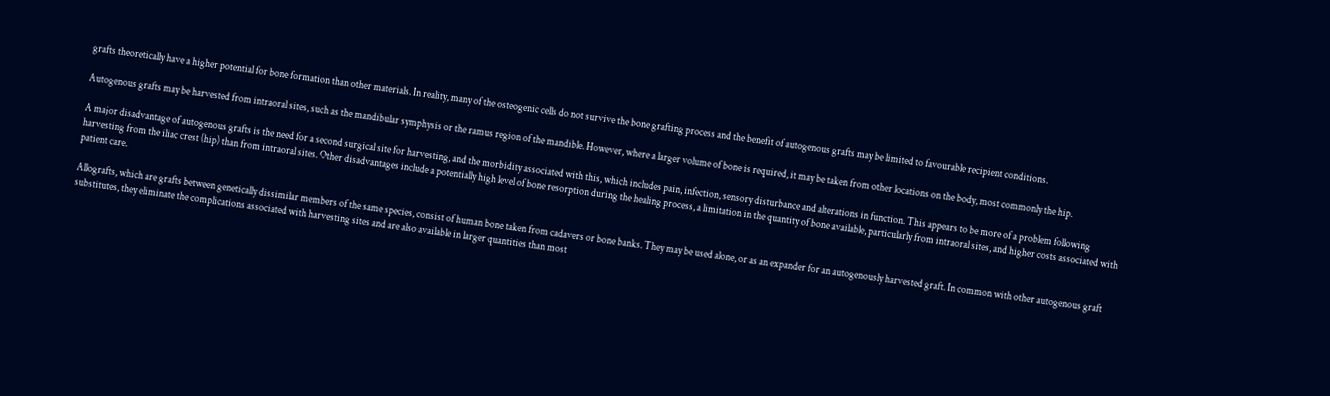grafts theoretically have a higher potential for bone formation than other materials. In reality, many of the osteogenic cells do not survive the bone grafting process and the benefit of autogenous grafts may be limited to favourable recipient conditions.

Autogenous grafts may be harvested from intraoral sites, such as the mandibular symphysis or the ramus region of the mandible. However, where a larger volume of bone is required, it may be taken from other locations on the body, most commonly the hip.

A major disadvantage of autogenous grafts is the need for a second surgical site for harvesting, and the morbidity associated with this, which includes pain, infection, sensory disturbance and alterations in function. This appears to be more of a problem following harvesting from the iliac crest (hip) than from intraoral sites. Other disadvantages include a potentially high level of bone resorption during the healing process, a limitation in the quantity of bone available, particularly from intraoral sites, and higher costs associated with patient care.

Allografts, which are grafts between genetically dissimilar members of the same species, consist of human bone taken from cadavers or bone banks. They may be used alone, or as an expander for an autogenously harvested graft. In common with other autogenous graft substitutes, they eliminate the complications associated with harvesting sites and are also available in larger quantities than most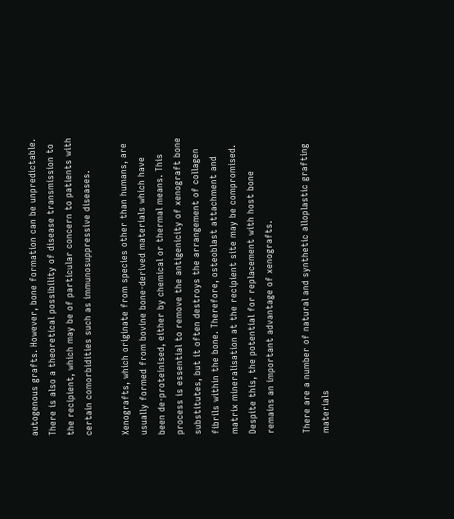autogenous grafts. However, bone formation can be unpredictable. There is also a theoretical possibility of disease transmission to the recipient, which may be of particular concern to patients with certain comorbidities such as immunosuppressive diseases.

Xenografts, which originate from species other than humans, are usually formed from bovine bone-derived materials which have been de-proteinised, either by chemical or thermal means. This process is essential to remove the antigenicity of xenograft bone substitutes, but it often destroys the arrangement of collagen fibrils within the bone. Therefore, osteoblast attachment and matrix mineralisation at the recipient site may be compromised. Despite this, the potential for replacement with host bone remains an important advantage of xenografts.

There are a number of natural and synthetic alloplastic grafting materials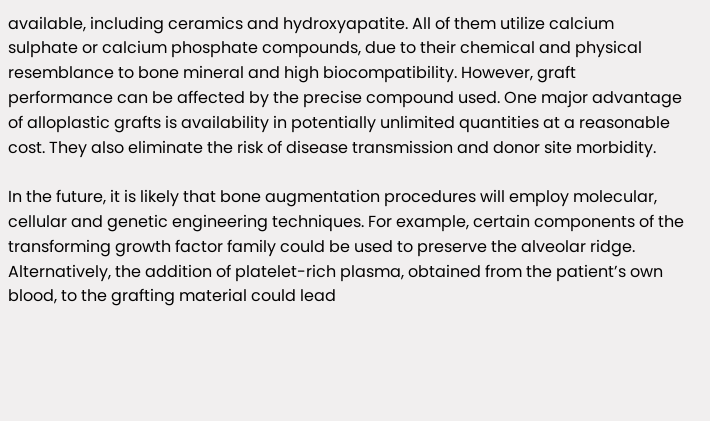available, including ceramics and hydroxyapatite. All of them utilize calcium sulphate or calcium phosphate compounds, due to their chemical and physical resemblance to bone mineral and high biocompatibility. However, graft performance can be affected by the precise compound used. One major advantage of alloplastic grafts is availability in potentially unlimited quantities at a reasonable cost. They also eliminate the risk of disease transmission and donor site morbidity.

In the future, it is likely that bone augmentation procedures will employ molecular, cellular and genetic engineering techniques. For example, certain components of the transforming growth factor family could be used to preserve the alveolar ridge. Alternatively, the addition of platelet-rich plasma, obtained from the patient’s own blood, to the grafting material could lead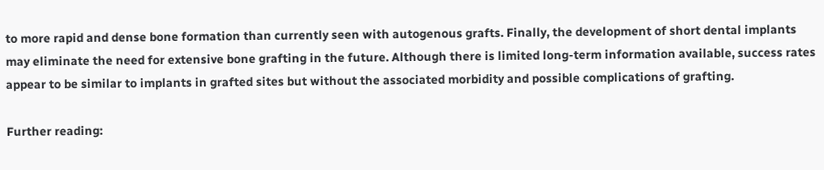to more rapid and dense bone formation than currently seen with autogenous grafts. Finally, the development of short dental implants may eliminate the need for extensive bone grafting in the future. Although there is limited long-term information available, success rates appear to be similar to implants in grafted sites but without the associated morbidity and possible complications of grafting.

Further reading: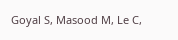Goyal S, Masood M, Le C,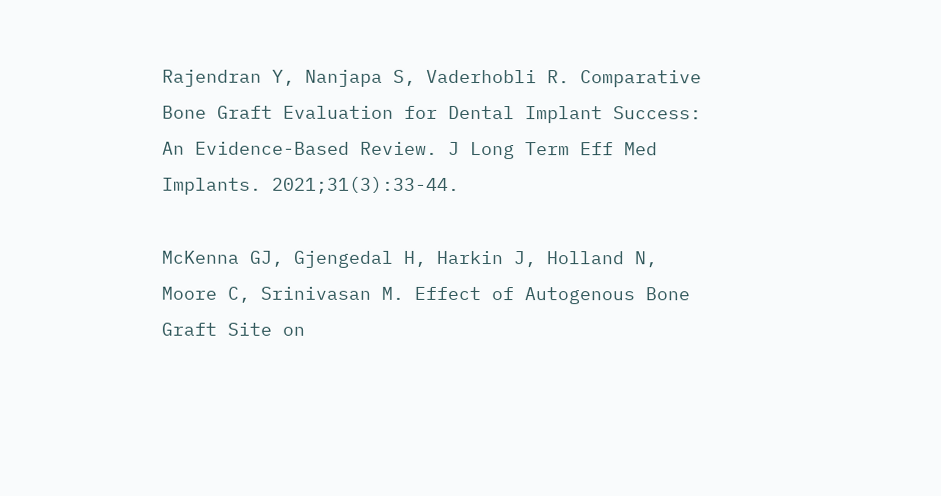Rajendran Y, Nanjapa S, Vaderhobli R. Comparative Bone Graft Evaluation for Dental Implant Success: An Evidence-Based Review. J Long Term Eff Med Implants. 2021;31(3):33-44.

McKenna GJ, Gjengedal H, Harkin J, Holland N, Moore C, Srinivasan M. Effect of Autogenous Bone Graft Site on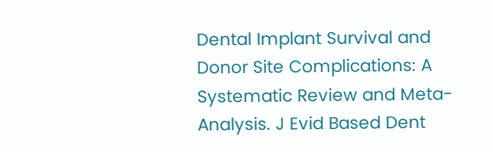Dental Implant Survival and Donor Site Complications: A Systematic Review and Meta-Analysis. J Evid Based Dent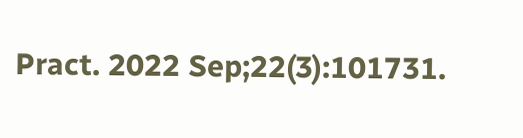Pract. 2022 Sep;22(3):101731.